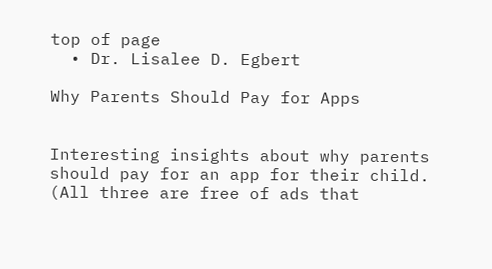top of page
  • Dr. Lisalee D. Egbert

Why Parents Should Pay for Apps


Interesting insights about why parents should pay for an app for their child. (All three are free of ads that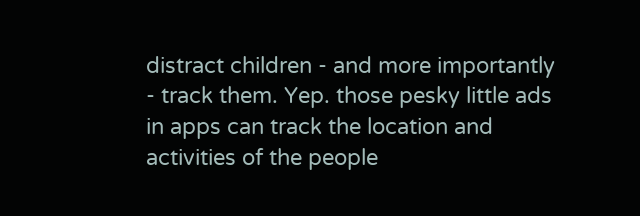distract children - and more importantly - track them. Yep. those pesky little ads in apps can track the location and activities of the people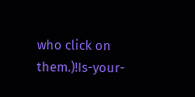who click on them.)!Is-your-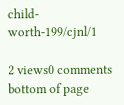child-worth-199/cjnl/1

2 views0 comments
bottom of page